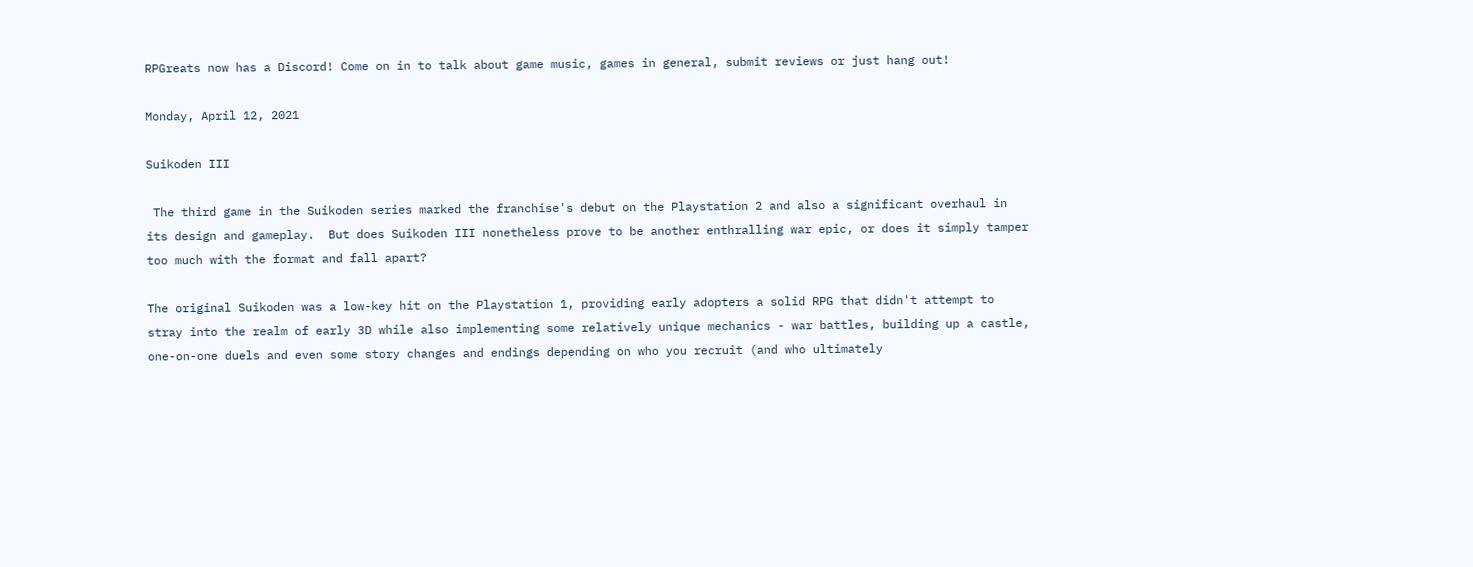RPGreats now has a Discord! Come on in to talk about game music, games in general, submit reviews or just hang out!

Monday, April 12, 2021

Suikoden III

 The third game in the Suikoden series marked the franchise's debut on the Playstation 2 and also a significant overhaul in its design and gameplay.  But does Suikoden III nonetheless prove to be another enthralling war epic, or does it simply tamper too much with the format and fall apart?

The original Suikoden was a low-key hit on the Playstation 1, providing early adopters a solid RPG that didn't attempt to stray into the realm of early 3D while also implementing some relatively unique mechanics - war battles, building up a castle, one-on-one duels and even some story changes and endings depending on who you recruit (and who ultimately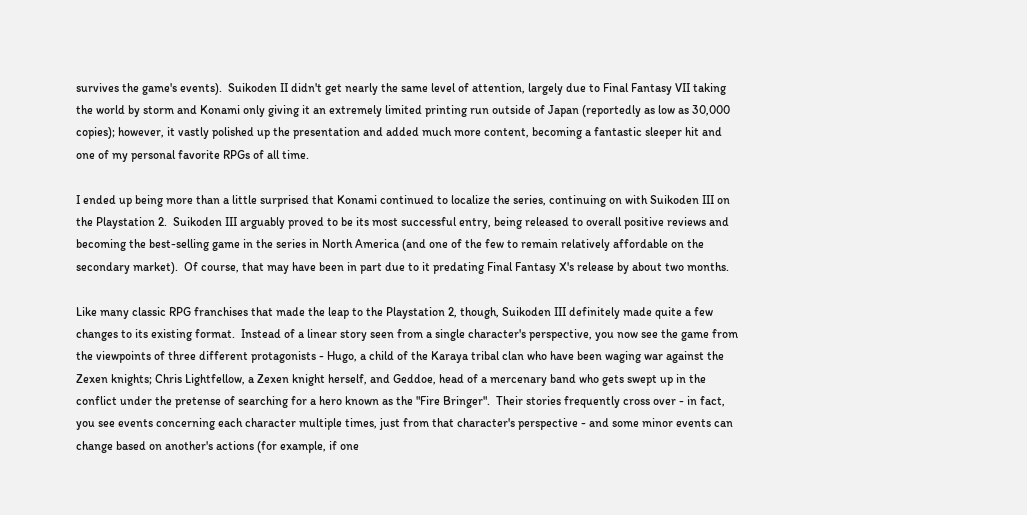survives the game's events).  Suikoden II didn't get nearly the same level of attention, largely due to Final Fantasy VII taking the world by storm and Konami only giving it an extremely limited printing run outside of Japan (reportedly as low as 30,000 copies); however, it vastly polished up the presentation and added much more content, becoming a fantastic sleeper hit and one of my personal favorite RPGs of all time.

I ended up being more than a little surprised that Konami continued to localize the series, continuing on with Suikoden III on the Playstation 2.  Suikoden III arguably proved to be its most successful entry, being released to overall positive reviews and becoming the best-selling game in the series in North America (and one of the few to remain relatively affordable on the secondary market).  Of course, that may have been in part due to it predating Final Fantasy X's release by about two months.

Like many classic RPG franchises that made the leap to the Playstation 2, though, Suikoden III definitely made quite a few changes to its existing format.  Instead of a linear story seen from a single character's perspective, you now see the game from the viewpoints of three different protagonists - Hugo, a child of the Karaya tribal clan who have been waging war against the Zexen knights; Chris Lightfellow, a Zexen knight herself, and Geddoe, head of a mercenary band who gets swept up in the conflict under the pretense of searching for a hero known as the "Fire Bringer".  Their stories frequently cross over - in fact, you see events concerning each character multiple times, just from that character's perspective - and some minor events can change based on another's actions (for example, if one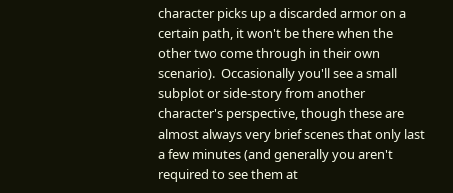character picks up a discarded armor on a certain path, it won't be there when the other two come through in their own scenario).  Occasionally you'll see a small subplot or side-story from another character's perspective, though these are almost always very brief scenes that only last a few minutes (and generally you aren't required to see them at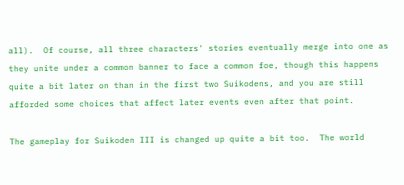all).  Of course, all three characters' stories eventually merge into one as they unite under a common banner to face a common foe, though this happens quite a bit later on than in the first two Suikodens, and you are still afforded some choices that affect later events even after that point.

The gameplay for Suikoden III is changed up quite a bit too.  The world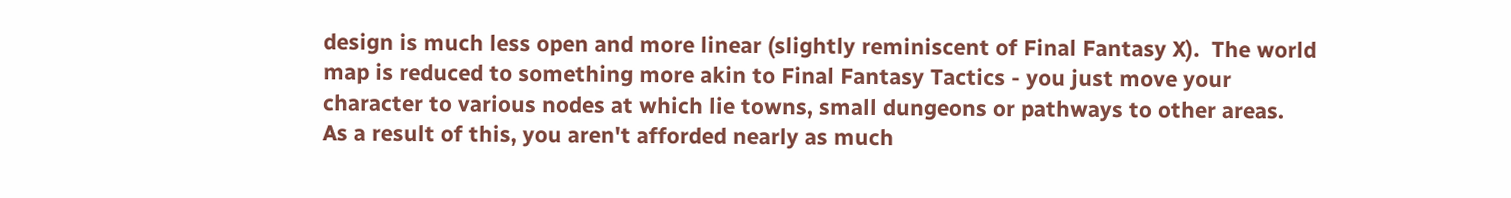design is much less open and more linear (slightly reminiscent of Final Fantasy X).  The world map is reduced to something more akin to Final Fantasy Tactics - you just move your character to various nodes at which lie towns, small dungeons or pathways to other areas.  As a result of this, you aren't afforded nearly as much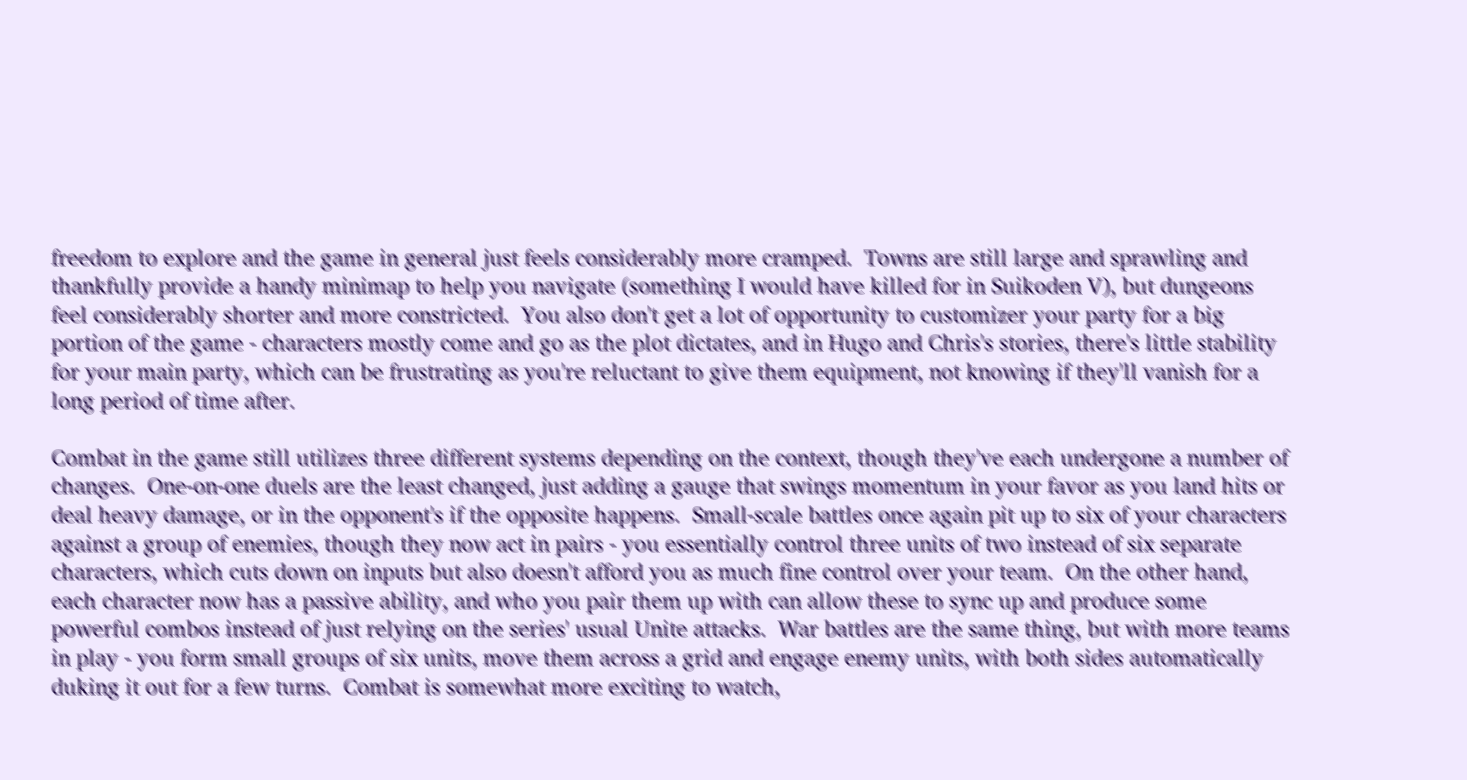freedom to explore and the game in general just feels considerably more cramped.  Towns are still large and sprawling and thankfully provide a handy minimap to help you navigate (something I would have killed for in Suikoden V), but dungeons feel considerably shorter and more constricted.  You also don't get a lot of opportunity to customizer your party for a big portion of the game - characters mostly come and go as the plot dictates, and in Hugo and Chris's stories, there's little stability for your main party, which can be frustrating as you're reluctant to give them equipment, not knowing if they'll vanish for a long period of time after.

Combat in the game still utilizes three different systems depending on the context, though they've each undergone a number of changes.  One-on-one duels are the least changed, just adding a gauge that swings momentum in your favor as you land hits or deal heavy damage, or in the opponent's if the opposite happens.  Small-scale battles once again pit up to six of your characters against a group of enemies, though they now act in pairs - you essentially control three units of two instead of six separate characters, which cuts down on inputs but also doesn't afford you as much fine control over your team.  On the other hand, each character now has a passive ability, and who you pair them up with can allow these to sync up and produce some powerful combos instead of just relying on the series' usual Unite attacks.  War battles are the same thing, but with more teams in play - you form small groups of six units, move them across a grid and engage enemy units, with both sides automatically duking it out for a few turns.  Combat is somewhat more exciting to watch,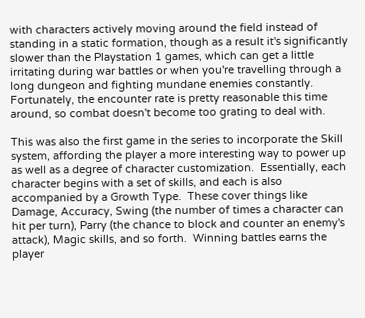with characters actively moving around the field instead of standing in a static formation, though as a result it's significantly slower than the Playstation 1 games, which can get a little irritating during war battles or when you're travelling through a long dungeon and fighting mundane enemies constantly.  Fortunately, the encounter rate is pretty reasonable this time around, so combat doesn't become too grating to deal with.

This was also the first game in the series to incorporate the Skill system, affording the player a more interesting way to power up as well as a degree of character customization.  Essentially, each character begins with a set of skills, and each is also accompanied by a Growth Type.  These cover things like Damage, Accuracy, Swing (the number of times a character can hit per turn), Parry (the chance to block and counter an enemy's attack), Magic skills, and so forth.  Winning battles earns the player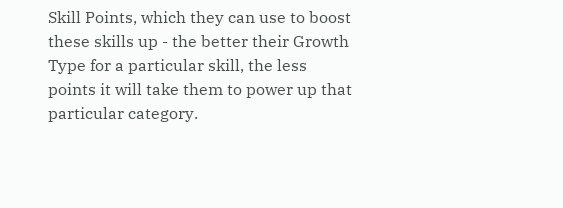Skill Points, which they can use to boost these skills up - the better their Growth Type for a particular skill, the less points it will take them to power up that particular category.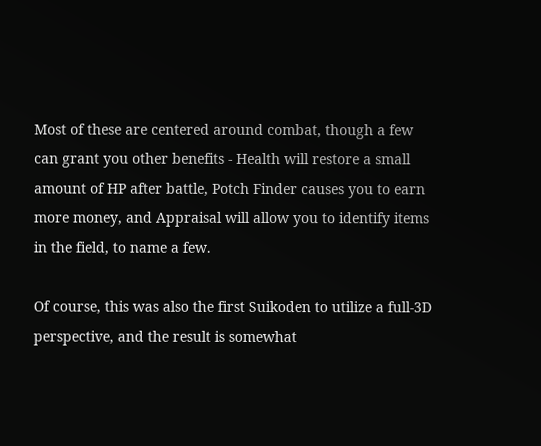Most of these are centered around combat, though a few can grant you other benefits - Health will restore a small amount of HP after battle, Potch Finder causes you to earn more money, and Appraisal will allow you to identify items in the field, to name a few.

Of course, this was also the first Suikoden to utilize a full-3D perspective, and the result is somewhat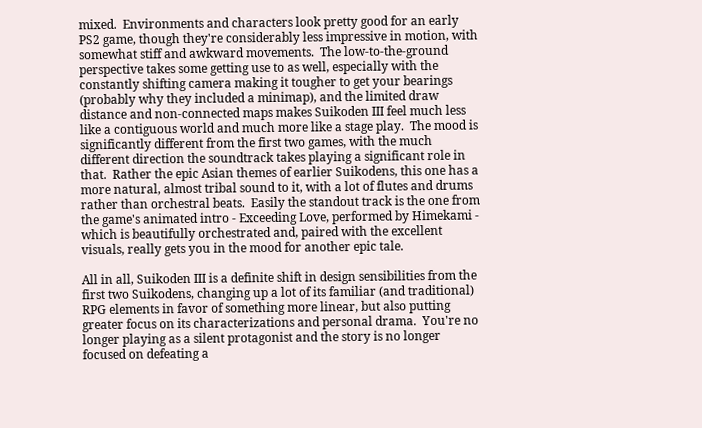mixed.  Environments and characters look pretty good for an early PS2 game, though they're considerably less impressive in motion, with somewhat stiff and awkward movements.  The low-to-the-ground perspective takes some getting use to as well, especially with the constantly shifting camera making it tougher to get your bearings (probably why they included a minimap), and the limited draw distance and non-connected maps makes Suikoden III feel much less like a contiguous world and much more like a stage play.  The mood is significantly different from the first two games, with the much different direction the soundtrack takes playing a significant role in that.  Rather the epic Asian themes of earlier Suikodens, this one has a more natural, almost tribal sound to it, with a lot of flutes and drums rather than orchestral beats.  Easily the standout track is the one from the game's animated intro - Exceeding Love, performed by Himekami - which is beautifully orchestrated and, paired with the excellent visuals, really gets you in the mood for another epic tale.

All in all, Suikoden III is a definite shift in design sensibilities from the first two Suikodens, changing up a lot of its familiar (and traditional) RPG elements in favor of something more linear, but also putting greater focus on its characterizations and personal drama.  You're no longer playing as a silent protagonist and the story is no longer focused on defeating a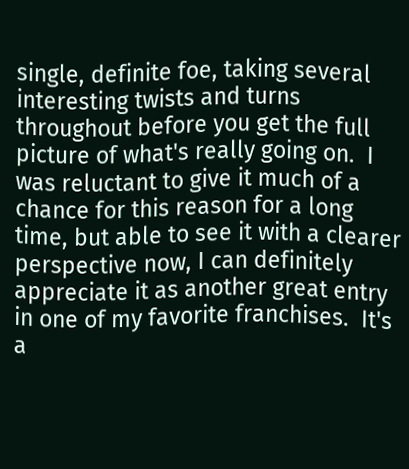single, definite foe, taking several interesting twists and turns throughout before you get the full picture of what's really going on.  I was reluctant to give it much of a chance for this reason for a long time, but able to see it with a clearer perspective now, I can definitely appreciate it as another great entry in one of my favorite franchises.  It's a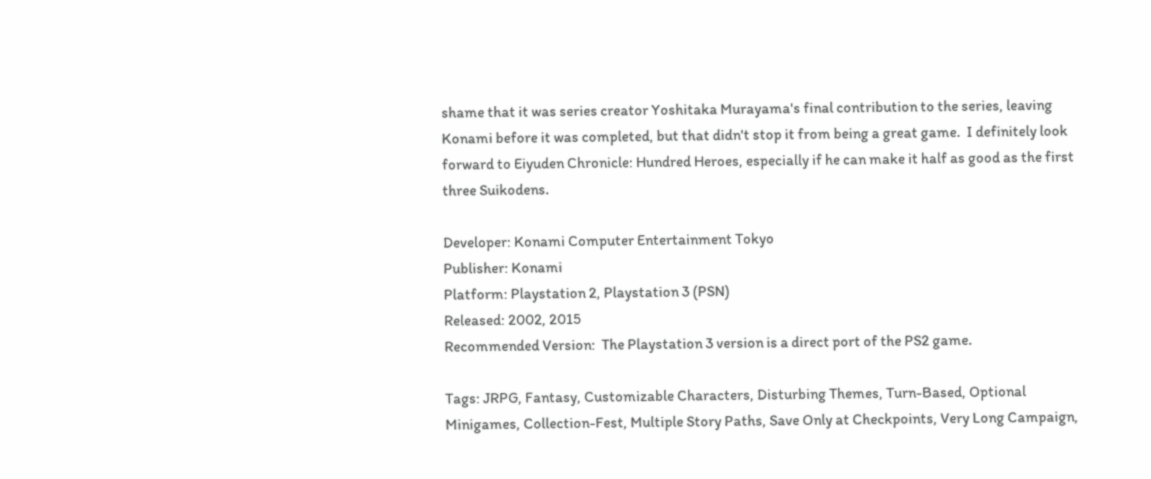shame that it was series creator Yoshitaka Murayama's final contribution to the series, leaving Konami before it was completed, but that didn't stop it from being a great game.  I definitely look forward to Eiyuden Chronicle: Hundred Heroes, especially if he can make it half as good as the first three Suikodens.

Developer: Konami Computer Entertainment Tokyo
Publisher: Konami
Platform: Playstation 2, Playstation 3 (PSN)
Released: 2002, 2015
Recommended Version:  The Playstation 3 version is a direct port of the PS2 game.

Tags: JRPG, Fantasy, Customizable Characters, Disturbing Themes, Turn-Based, Optional Minigames, Collection-Fest, Multiple Story Paths, Save Only at Checkpoints, Very Long Campaign,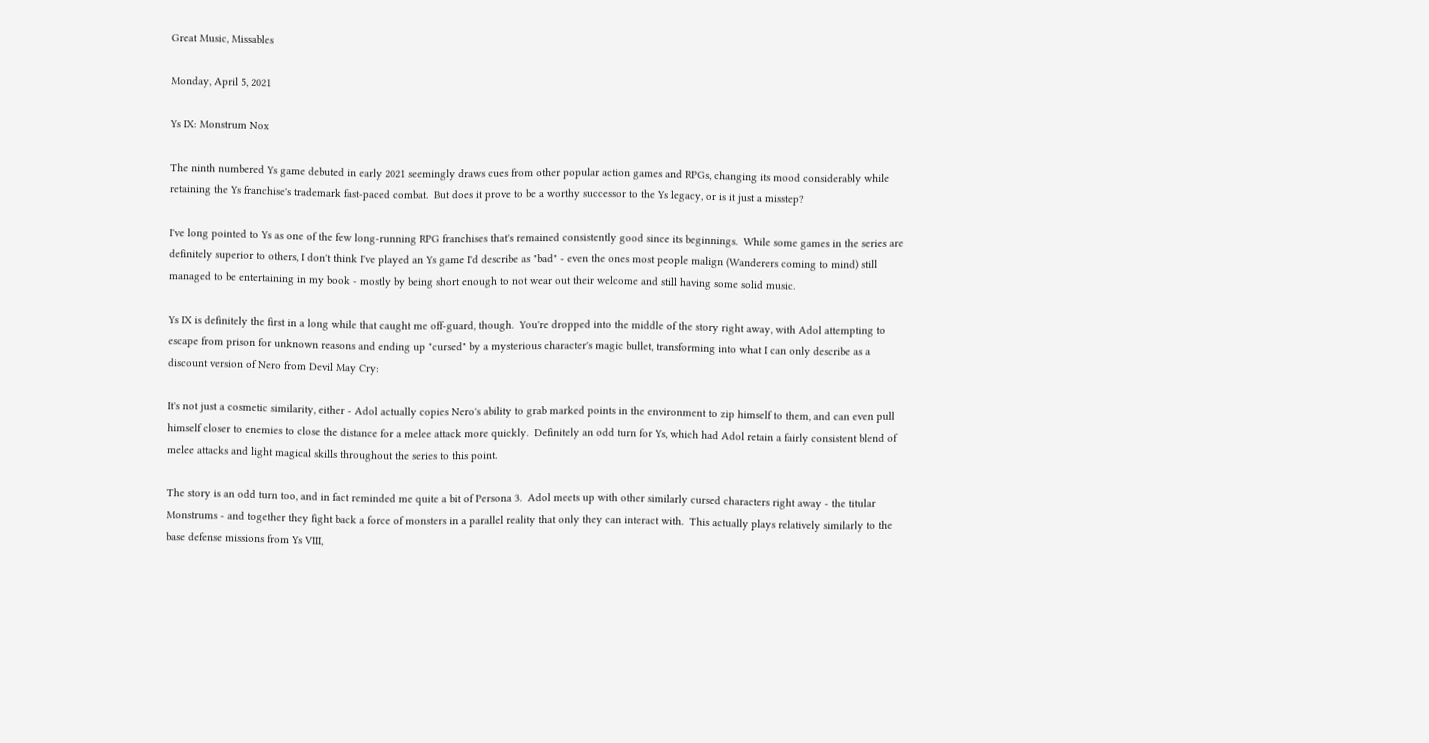Great Music, Missables

Monday, April 5, 2021

Ys IX: Monstrum Nox

The ninth numbered Ys game debuted in early 2021 seemingly draws cues from other popular action games and RPGs, changing its mood considerably while retaining the Ys franchise's trademark fast-paced combat.  But does it prove to be a worthy successor to the Ys legacy, or is it just a misstep?

I've long pointed to Ys as one of the few long-running RPG franchises that's remained consistently good since its beginnings.  While some games in the series are definitely superior to others, I don't think I've played an Ys game I'd describe as "bad" - even the ones most people malign (Wanderers coming to mind) still managed to be entertaining in my book - mostly by being short enough to not wear out their welcome and still having some solid music.

Ys IX is definitely the first in a long while that caught me off-guard, though.  You're dropped into the middle of the story right away, with Adol attempting to escape from prison for unknown reasons and ending up "cursed" by a mysterious character's magic bullet, transforming into what I can only describe as a discount version of Nero from Devil May Cry:

It's not just a cosmetic similarity, either - Adol actually copies Nero's ability to grab marked points in the environment to zip himself to them, and can even pull himself closer to enemies to close the distance for a melee attack more quickly.  Definitely an odd turn for Ys, which had Adol retain a fairly consistent blend of melee attacks and light magical skills throughout the series to this point.

The story is an odd turn too, and in fact reminded me quite a bit of Persona 3.  Adol meets up with other similarly cursed characters right away - the titular Monstrums - and together they fight back a force of monsters in a parallel reality that only they can interact with.  This actually plays relatively similarly to the base defense missions from Ys VIII,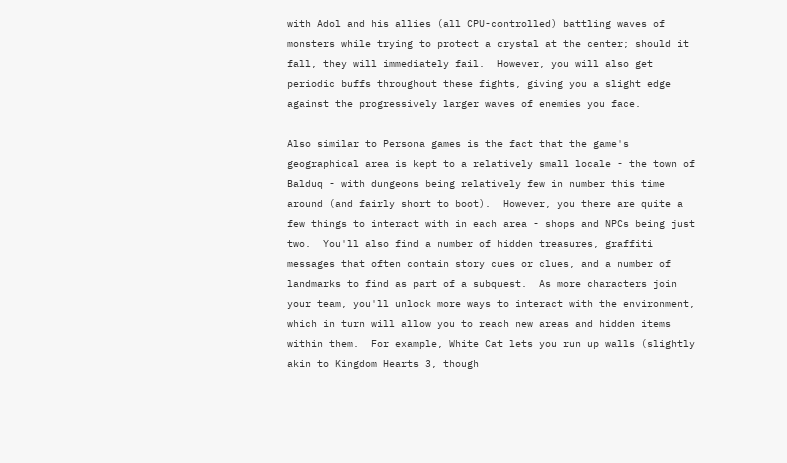with Adol and his allies (all CPU-controlled) battling waves of monsters while trying to protect a crystal at the center; should it fall, they will immediately fail.  However, you will also get periodic buffs throughout these fights, giving you a slight edge against the progressively larger waves of enemies you face.

Also similar to Persona games is the fact that the game's geographical area is kept to a relatively small locale - the town of Balduq - with dungeons being relatively few in number this time around (and fairly short to boot).  However, you there are quite a few things to interact with in each area - shops and NPCs being just two.  You'll also find a number of hidden treasures, graffiti messages that often contain story cues or clues, and a number of landmarks to find as part of a subquest.  As more characters join your team, you'll unlock more ways to interact with the environment, which in turn will allow you to reach new areas and hidden items within them.  For example, White Cat lets you run up walls (slightly akin to Kingdom Hearts 3, though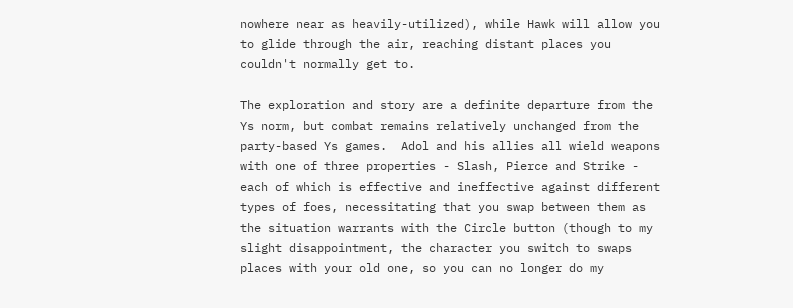nowhere near as heavily-utilized), while Hawk will allow you to glide through the air, reaching distant places you couldn't normally get to.

The exploration and story are a definite departure from the Ys norm, but combat remains relatively unchanged from the party-based Ys games.  Adol and his allies all wield weapons with one of three properties - Slash, Pierce and Strike - each of which is effective and ineffective against different types of foes, necessitating that you swap between them as the situation warrants with the Circle button (though to my slight disappointment, the character you switch to swaps places with your old one, so you can no longer do my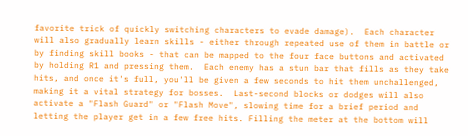favorite trick of quickly switching characters to evade damage).  Each character will also gradually learn skills - either through repeated use of them in battle or by finding skill books - that can be mapped to the four face buttons and activated by holding R1 and pressing them.  Each enemy has a stun bar that fills as they take hits, and once it's full, you'll be given a few seconds to hit them unchallenged, making it a vital strategy for bosses.  Last-second blocks or dodges will also activate a "Flash Guard" or "Flash Move", slowing time for a brief period and letting the player get in a few free hits. Filling the meter at the bottom will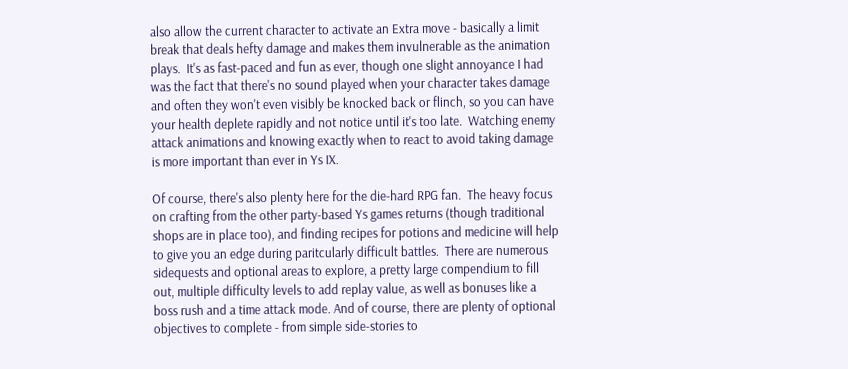also allow the current character to activate an Extra move - basically a limit break that deals hefty damage and makes them invulnerable as the animation plays.  It's as fast-paced and fun as ever, though one slight annoyance I had was the fact that there's no sound played when your character takes damage and often they won't even visibly be knocked back or flinch, so you can have your health deplete rapidly and not notice until it's too late.  Watching enemy attack animations and knowing exactly when to react to avoid taking damage is more important than ever in Ys IX.

Of course, there's also plenty here for the die-hard RPG fan.  The heavy focus on crafting from the other party-based Ys games returns (though traditional shops are in place too), and finding recipes for potions and medicine will help to give you an edge during paritcularly difficult battles.  There are numerous sidequests and optional areas to explore, a pretty large compendium to fill out, multiple difficulty levels to add replay value, as well as bonuses like a boss rush and a time attack mode. And of course, there are plenty of optional objectives to complete - from simple side-stories to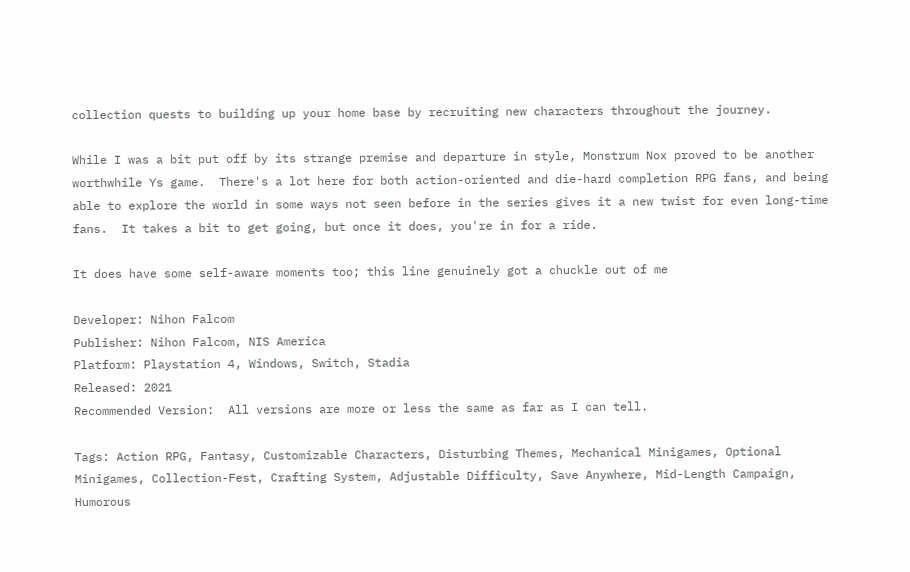collection quests to building up your home base by recruiting new characters throughout the journey.

While I was a bit put off by its strange premise and departure in style, Monstrum Nox proved to be another worthwhile Ys game.  There's a lot here for both action-oriented and die-hard completion RPG fans, and being able to explore the world in some ways not seen before in the series gives it a new twist for even long-time fans.  It takes a bit to get going, but once it does, you're in for a ride.

It does have some self-aware moments too; this line genuinely got a chuckle out of me

Developer: Nihon Falcom
Publisher: Nihon Falcom, NIS America
Platform: Playstation 4, Windows, Switch, Stadia
Released: 2021
Recommended Version:  All versions are more or less the same as far as I can tell.

Tags: Action RPG, Fantasy, Customizable Characters, Disturbing Themes, Mechanical Minigames, Optional Minigames, Collection-Fest, Crafting System, Adjustable Difficulty, Save Anywhere, Mid-Length Campaign, Humorous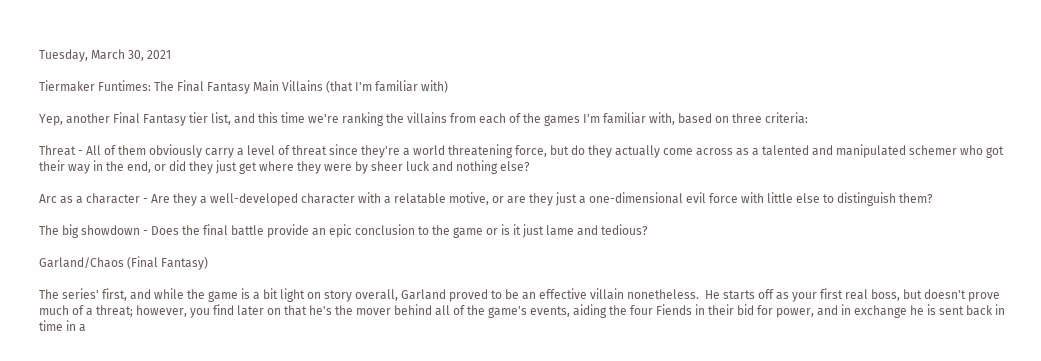Tuesday, March 30, 2021

Tiermaker Funtimes: The Final Fantasy Main Villains (that I'm familiar with)

Yep, another Final Fantasy tier list, and this time we're ranking the villains from each of the games I'm familiar with, based on three criteria:

Threat - All of them obviously carry a level of threat since they're a world threatening force, but do they actually come across as a talented and manipulated schemer who got their way in the end, or did they just get where they were by sheer luck and nothing else?

Arc as a character - Are they a well-developed character with a relatable motive, or are they just a one-dimensional evil force with little else to distinguish them?

The big showdown - Does the final battle provide an epic conclusion to the game or is it just lame and tedious?

Garland/Chaos (Final Fantasy)

The series' first, and while the game is a bit light on story overall, Garland proved to be an effective villain nonetheless.  He starts off as your first real boss, but doesn't prove much of a threat; however, you find later on that he's the mover behind all of the game's events, aiding the four Fiends in their bid for power, and in exchange he is sent back in time in a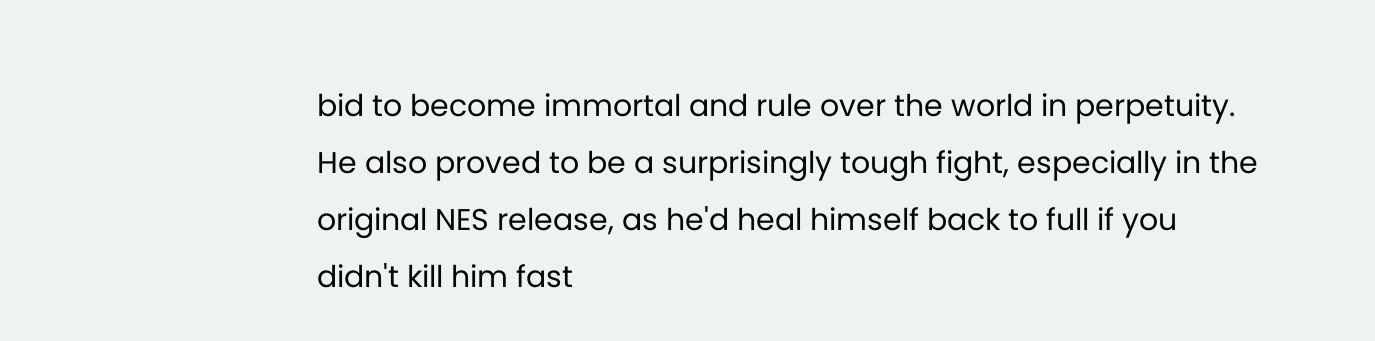bid to become immortal and rule over the world in perpetuity.  He also proved to be a surprisingly tough fight, especially in the original NES release, as he'd heal himself back to full if you didn't kill him fast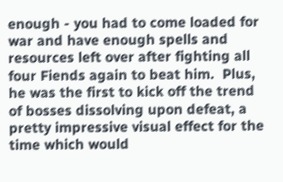enough - you had to come loaded for war and have enough spells and resources left over after fighting all four Fiends again to beat him.  Plus, he was the first to kick off the trend of bosses dissolving upon defeat, a pretty impressive visual effect for the time which would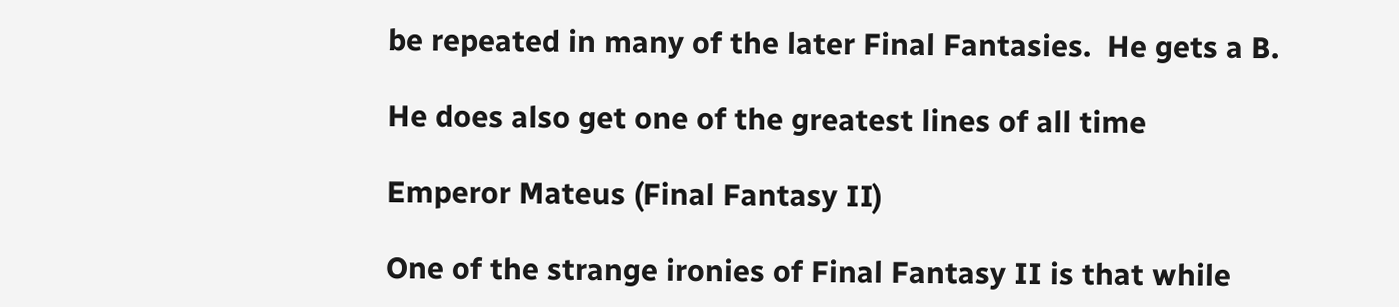be repeated in many of the later Final Fantasies.  He gets a B.

He does also get one of the greatest lines of all time

Emperor Mateus (Final Fantasy II)

One of the strange ironies of Final Fantasy II is that while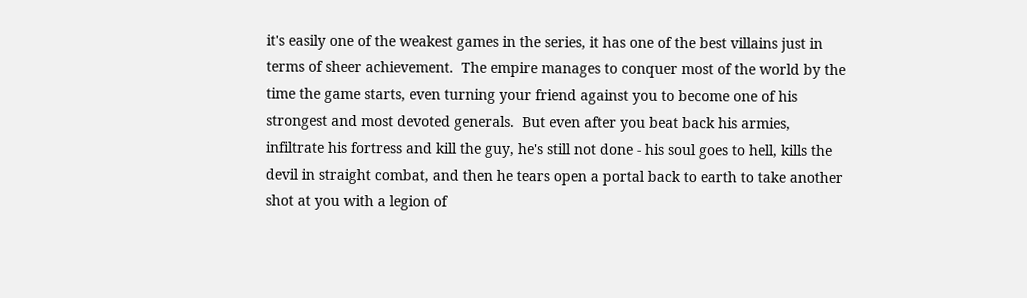it's easily one of the weakest games in the series, it has one of the best villains just in terms of sheer achievement.  The empire manages to conquer most of the world by the time the game starts, even turning your friend against you to become one of his strongest and most devoted generals.  But even after you beat back his armies, infiltrate his fortress and kill the guy, he's still not done - his soul goes to hell, kills the devil in straight combat, and then he tears open a portal back to earth to take another shot at you with a legion of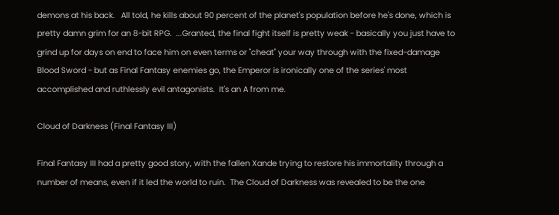demons at his back.   All told, he kills about 90 percent of the planet's population before he's done, which is pretty damn grim for an 8-bit RPG.  ...Granted, the final fight itself is pretty weak - basically you just have to grind up for days on end to face him on even terms or "cheat" your way through with the fixed-damage Blood Sword - but as Final Fantasy enemies go, the Emperor is ironically one of the series' most accomplished and ruthlessly evil antagonists.  It's an A from me.

Cloud of Darkness (Final Fantasy III)

Final Fantasy III had a pretty good story, with the fallen Xande trying to restore his immortality through a number of means, even if it led the world to ruin.  The Cloud of Darkness was revealed to be the one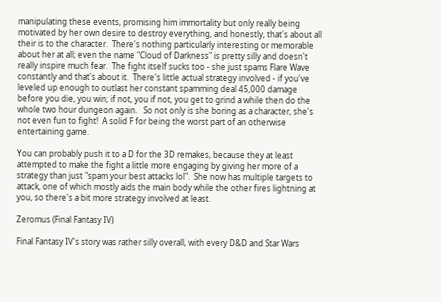manipulating these events, promising him immortality but only really being motivated by her own desire to destroy everything, and honestly, that's about all their is to the character.  There's nothing particularly interesting or memorable about her at all; even the name "Cloud of Darkness" is pretty silly and doesn't really inspire much fear.  The fight itself sucks too - she just spams Flare Wave constantly and that's about it.  There's little actual strategy involved - if you've leveled up enough to outlast her constant spamming deal 45,000 damage before you die, you win; if not, you if not, you get to grind a while then do the whole two hour dungeon again.   So not only is she boring as a character, she's not even fun to fight!  A solid F for being the worst part of an otherwise entertaining game.

You can probably push it to a D for the 3D remakes, because they at least attempted to make the fight a little more engaging by giving her more of a strategy than just "spam your best attacks lol".  She now has multiple targets to attack, one of which mostly aids the main body while the other fires lightning at you, so there's a bit more strategy involved at least.

Zeromus (Final Fantasy IV)

Final Fantasy IV's story was rather silly overall, with every D&D and Star Wars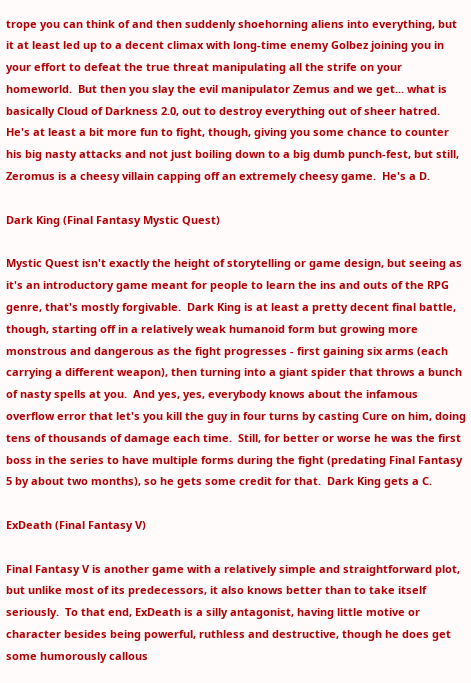trope you can think of and then suddenly shoehorning aliens into everything, but it at least led up to a decent climax with long-time enemy Golbez joining you in your effort to defeat the true threat manipulating all the strife on your homeworld.  But then you slay the evil manipulator Zemus and we get... what is basically Cloud of Darkness 2.0, out to destroy everything out of sheer hatred.  He's at least a bit more fun to fight, though, giving you some chance to counter his big nasty attacks and not just boiling down to a big dumb punch-fest, but still, Zeromus is a cheesy villain capping off an extremely cheesy game.  He's a D.

Dark King (Final Fantasy Mystic Quest)

Mystic Quest isn't exactly the height of storytelling or game design, but seeing as it's an introductory game meant for people to learn the ins and outs of the RPG genre, that's mostly forgivable.  Dark King is at least a pretty decent final battle, though, starting off in a relatively weak humanoid form but growing more monstrous and dangerous as the fight progresses - first gaining six arms (each carrying a different weapon), then turning into a giant spider that throws a bunch of nasty spells at you.  And yes, yes, everybody knows about the infamous overflow error that let's you kill the guy in four turns by casting Cure on him, doing tens of thousands of damage each time.  Still, for better or worse he was the first boss in the series to have multiple forms during the fight (predating Final Fantasy 5 by about two months), so he gets some credit for that.  Dark King gets a C.

ExDeath (Final Fantasy V)

Final Fantasy V is another game with a relatively simple and straightforward plot, but unlike most of its predecessors, it also knows better than to take itself seriously.  To that end, ExDeath is a silly antagonist, having little motive or character besides being powerful, ruthless and destructive, though he does get some humorously callous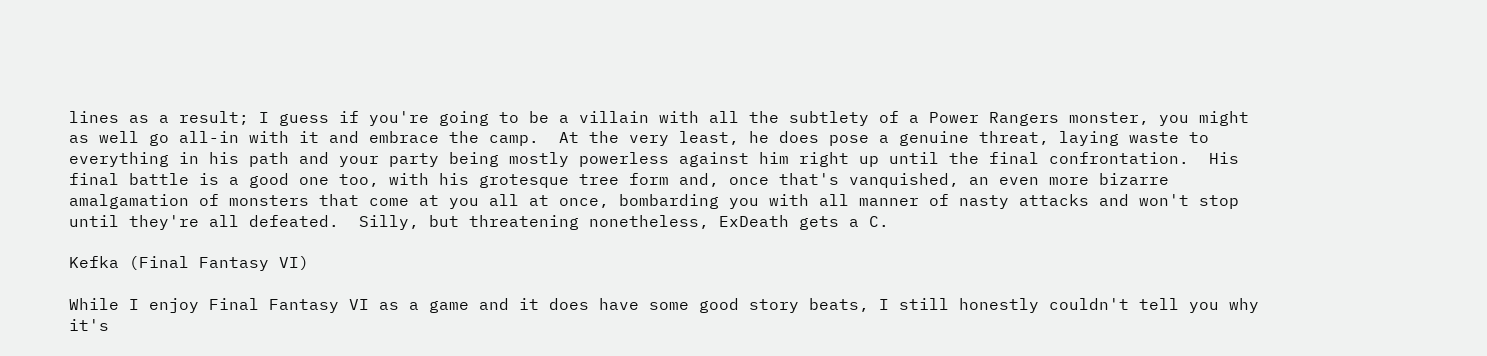lines as a result; I guess if you're going to be a villain with all the subtlety of a Power Rangers monster, you might as well go all-in with it and embrace the camp.  At the very least, he does pose a genuine threat, laying waste to everything in his path and your party being mostly powerless against him right up until the final confrontation.  His final battle is a good one too, with his grotesque tree form and, once that's vanquished, an even more bizarre amalgamation of monsters that come at you all at once, bombarding you with all manner of nasty attacks and won't stop until they're all defeated.  Silly, but threatening nonetheless, ExDeath gets a C.

Kefka (Final Fantasy VI)

While I enjoy Final Fantasy VI as a game and it does have some good story beats, I still honestly couldn't tell you why it's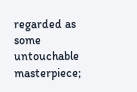regarded as some untouchable masterpiece;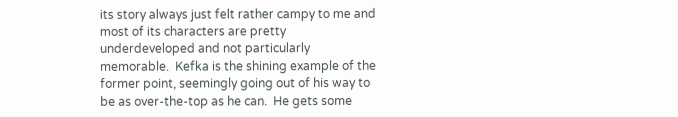its story always just felt rather campy to me and most of its characters are pretty underdeveloped and not particularly memorable.  Kefka is the shining example of the former point, seemingly going out of his way to be as over-the-top as he can.  He gets some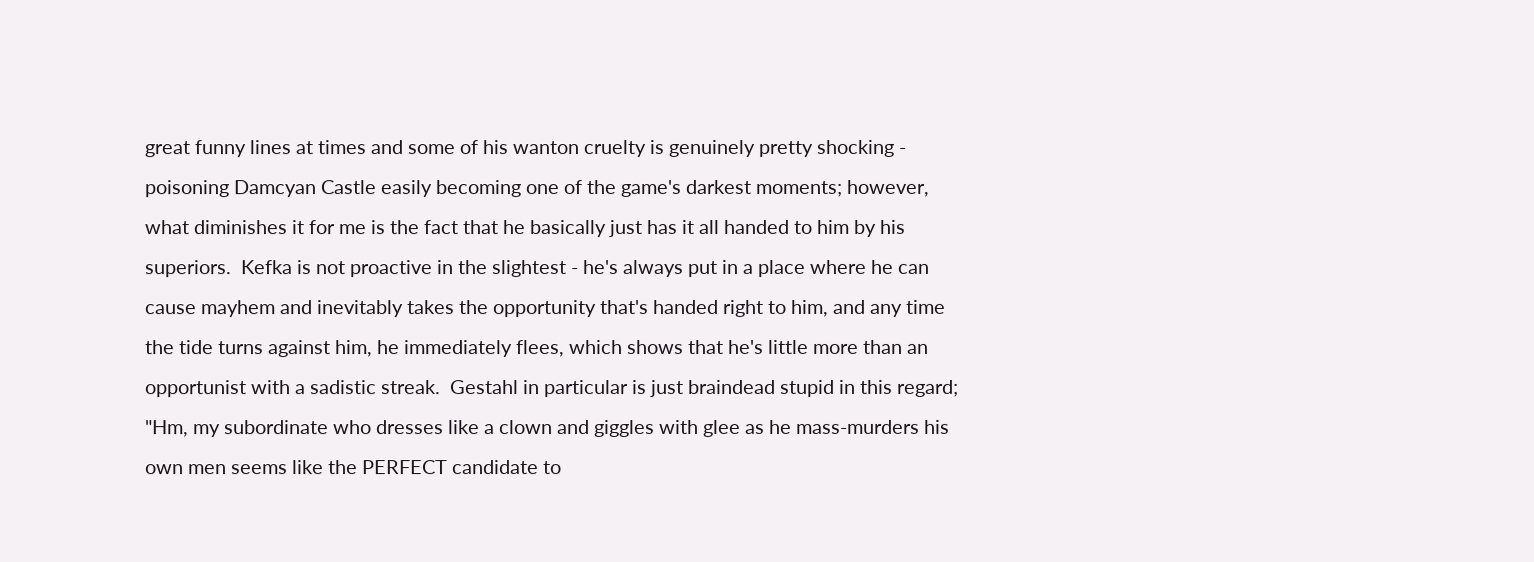great funny lines at times and some of his wanton cruelty is genuinely pretty shocking - poisoning Damcyan Castle easily becoming one of the game's darkest moments; however, what diminishes it for me is the fact that he basically just has it all handed to him by his superiors.  Kefka is not proactive in the slightest - he's always put in a place where he can cause mayhem and inevitably takes the opportunity that's handed right to him, and any time the tide turns against him, he immediately flees, which shows that he's little more than an opportunist with a sadistic streak.  Gestahl in particular is just braindead stupid in this regard; "Hm, my subordinate who dresses like a clown and giggles with glee as he mass-murders his own men seems like the PERFECT candidate to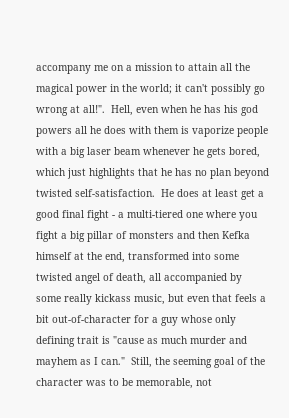accompany me on a mission to attain all the magical power in the world; it can't possibly go wrong at all!".  Hell, even when he has his god powers all he does with them is vaporize people with a big laser beam whenever he gets bored, which just highlights that he has no plan beyond twisted self-satisfaction.  He does at least get a good final fight - a multi-tiered one where you fight a big pillar of monsters and then Kefka himself at the end, transformed into some twisted angel of death, all accompanied by some really kickass music, but even that feels a bit out-of-character for a guy whose only defining trait is "cause as much murder and mayhem as I can."  Still, the seeming goal of the character was to be memorable, not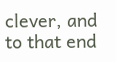clever, and to that end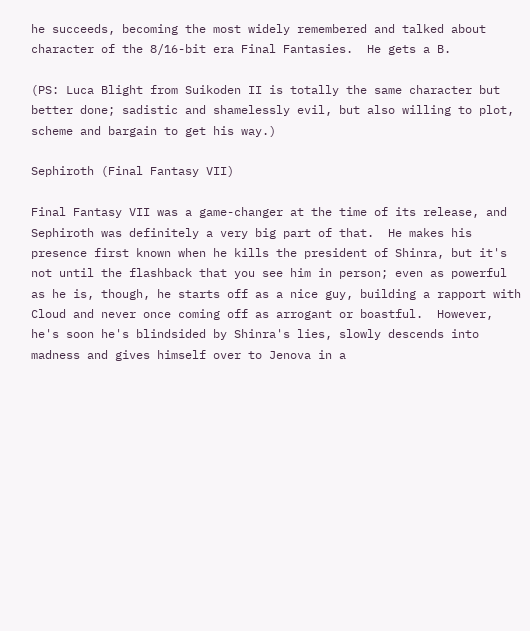he succeeds, becoming the most widely remembered and talked about character of the 8/16-bit era Final Fantasies.  He gets a B.

(PS: Luca Blight from Suikoden II is totally the same character but better done; sadistic and shamelessly evil, but also willing to plot, scheme and bargain to get his way.)

Sephiroth (Final Fantasy VII)

Final Fantasy VII was a game-changer at the time of its release, and Sephiroth was definitely a very big part of that.  He makes his presence first known when he kills the president of Shinra, but it's not until the flashback that you see him in person; even as powerful as he is, though, he starts off as a nice guy, building a rapport with Cloud and never once coming off as arrogant or boastful.  However, he's soon he's blindsided by Shinra's lies, slowly descends into madness and gives himself over to Jenova in a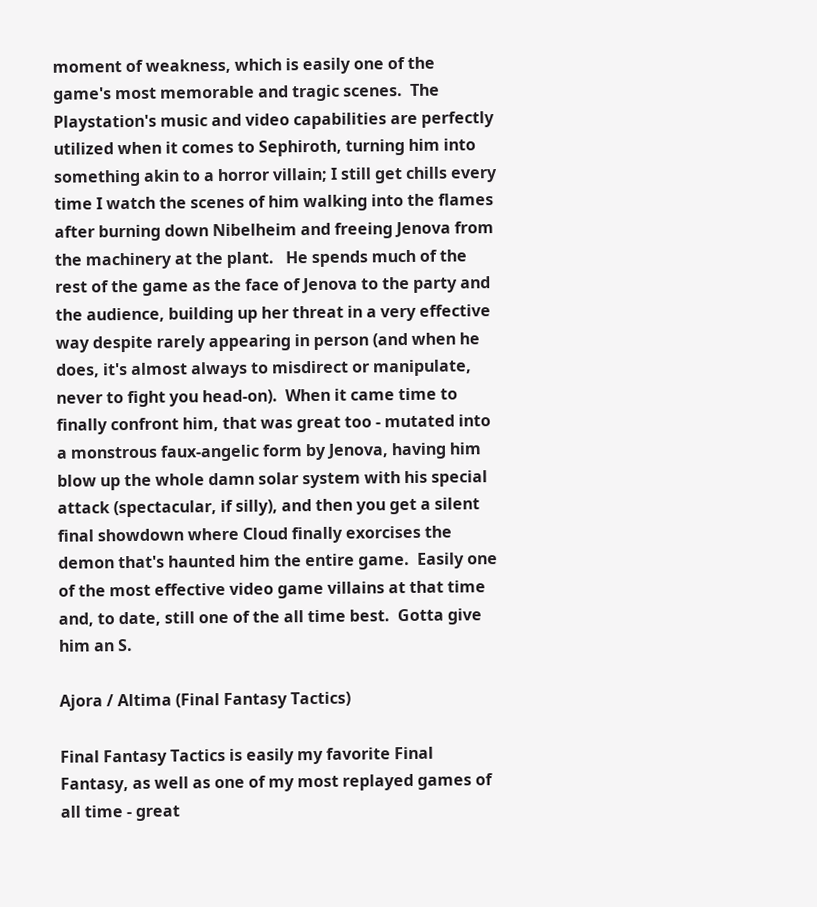moment of weakness, which is easily one of the game's most memorable and tragic scenes.  The Playstation's music and video capabilities are perfectly utilized when it comes to Sephiroth, turning him into something akin to a horror villain; I still get chills every time I watch the scenes of him walking into the flames after burning down Nibelheim and freeing Jenova from the machinery at the plant.   He spends much of the rest of the game as the face of Jenova to the party and the audience, building up her threat in a very effective way despite rarely appearing in person (and when he does, it's almost always to misdirect or manipulate, never to fight you head-on).  When it came time to finally confront him, that was great too - mutated into a monstrous faux-angelic form by Jenova, having him blow up the whole damn solar system with his special attack (spectacular, if silly), and then you get a silent final showdown where Cloud finally exorcises the demon that's haunted him the entire game.  Easily one of the most effective video game villains at that time and, to date, still one of the all time best.  Gotta give him an S.

Ajora / Altima (Final Fantasy Tactics)

Final Fantasy Tactics is easily my favorite Final Fantasy, as well as one of my most replayed games of all time - great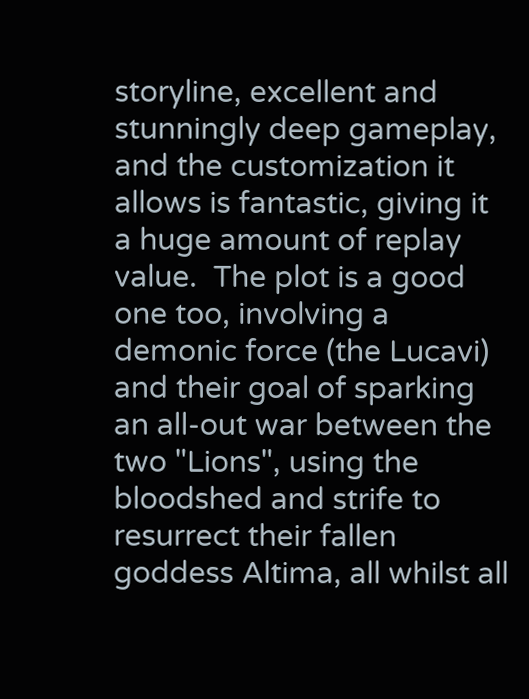storyline, excellent and stunningly deep gameplay, and the customization it allows is fantastic, giving it a huge amount of replay value.  The plot is a good one too, involving a demonic force (the Lucavi) and their goal of sparking an all-out war between the two "Lions", using the bloodshed and strife to resurrect their fallen goddess Altima, all whilst all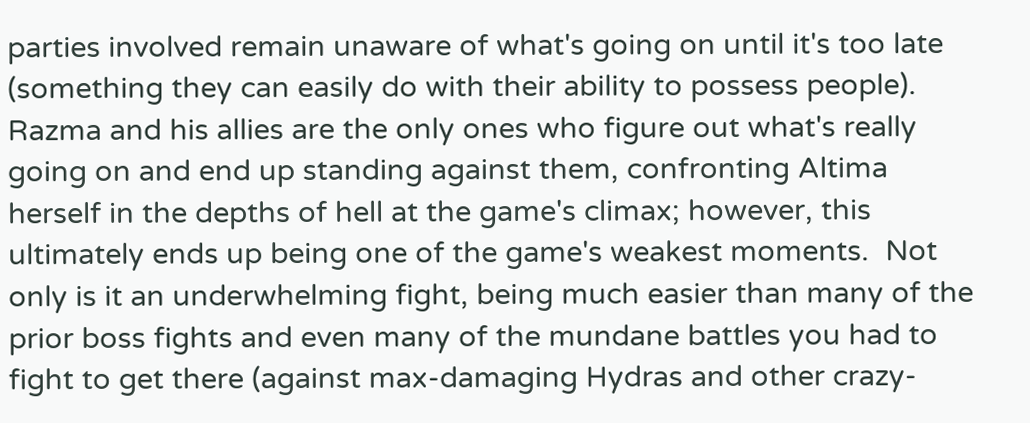parties involved remain unaware of what's going on until it's too late (something they can easily do with their ability to possess people).  Razma and his allies are the only ones who figure out what's really going on and end up standing against them, confronting Altima herself in the depths of hell at the game's climax; however, this ultimately ends up being one of the game's weakest moments.  Not only is it an underwhelming fight, being much easier than many of the prior boss fights and even many of the mundane battles you had to fight to get there (against max-damaging Hydras and other crazy-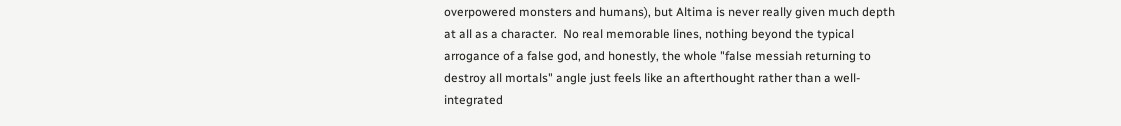overpowered monsters and humans), but Altima is never really given much depth at all as a character.  No real memorable lines, nothing beyond the typical arrogance of a false god, and honestly, the whole "false messiah returning to destroy all mortals" angle just feels like an afterthought rather than a well-integrated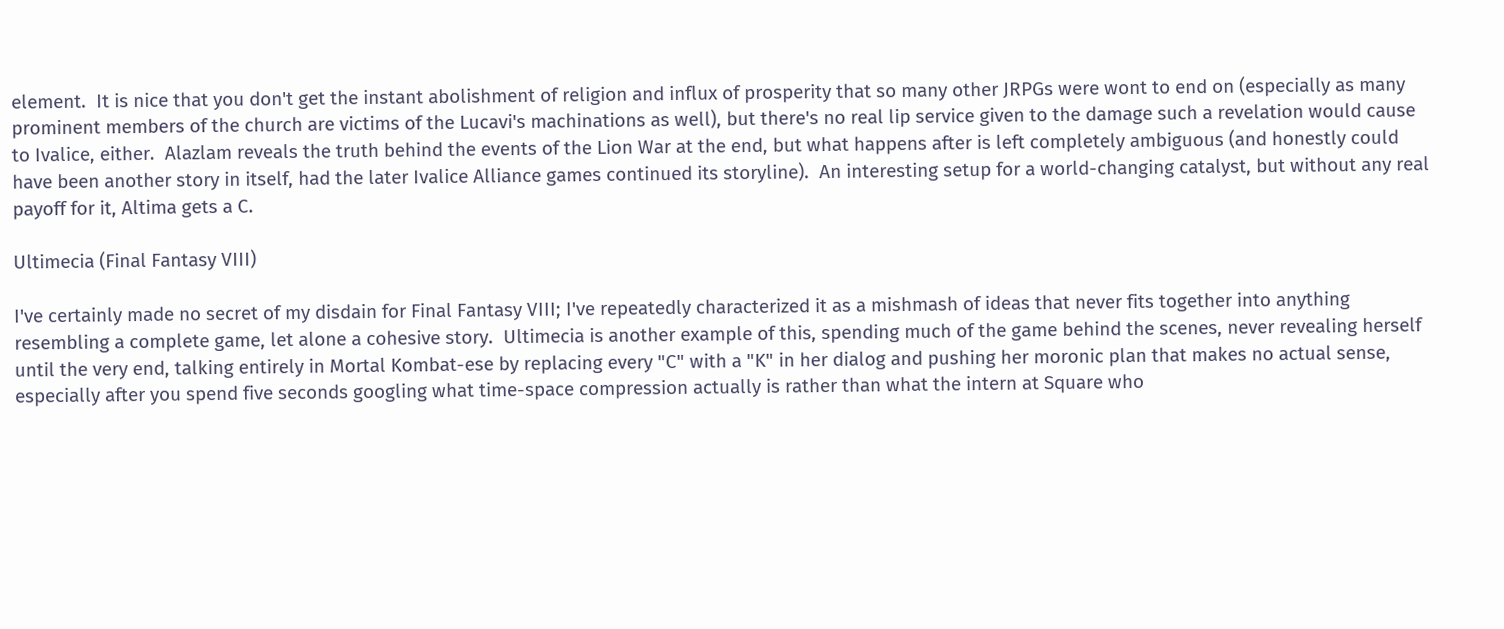element.  It is nice that you don't get the instant abolishment of religion and influx of prosperity that so many other JRPGs were wont to end on (especially as many prominent members of the church are victims of the Lucavi's machinations as well), but there's no real lip service given to the damage such a revelation would cause to Ivalice, either.  Alazlam reveals the truth behind the events of the Lion War at the end, but what happens after is left completely ambiguous (and honestly could have been another story in itself, had the later Ivalice Alliance games continued its storyline).  An interesting setup for a world-changing catalyst, but without any real payoff for it, Altima gets a C.

Ultimecia (Final Fantasy VIII)

I've certainly made no secret of my disdain for Final Fantasy VIII; I've repeatedly characterized it as a mishmash of ideas that never fits together into anything resembling a complete game, let alone a cohesive story.  Ultimecia is another example of this, spending much of the game behind the scenes, never revealing herself until the very end, talking entirely in Mortal Kombat-ese by replacing every "C" with a "K" in her dialog and pushing her moronic plan that makes no actual sense, especially after you spend five seconds googling what time-space compression actually is rather than what the intern at Square who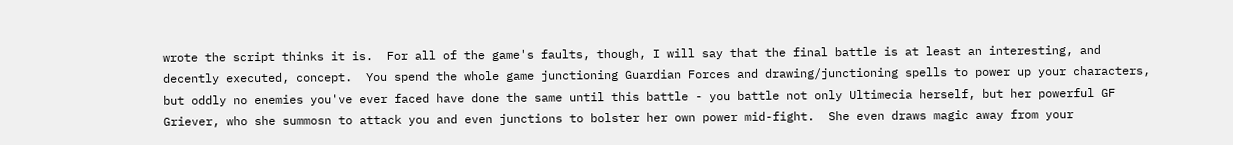wrote the script thinks it is.  For all of the game's faults, though, I will say that the final battle is at least an interesting, and decently executed, concept.  You spend the whole game junctioning Guardian Forces and drawing/junctioning spells to power up your characters, but oddly no enemies you've ever faced have done the same until this battle - you battle not only Ultimecia herself, but her powerful GF Griever, who she summosn to attack you and even junctions to bolster her own power mid-fight.  She even draws magic away from your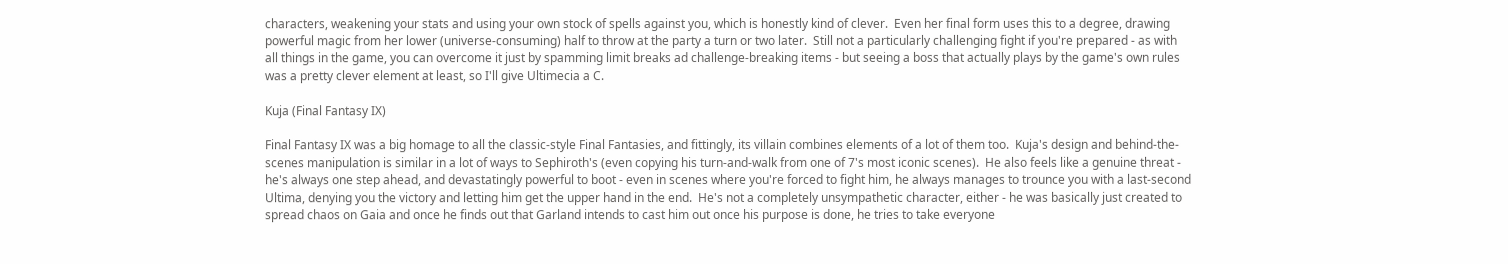characters, weakening your stats and using your own stock of spells against you, which is honestly kind of clever.  Even her final form uses this to a degree, drawing powerful magic from her lower (universe-consuming) half to throw at the party a turn or two later.  Still not a particularly challenging fight if you're prepared - as with all things in the game, you can overcome it just by spamming limit breaks ad challenge-breaking items - but seeing a boss that actually plays by the game's own rules was a pretty clever element at least, so I'll give Ultimecia a C.

Kuja (Final Fantasy IX)

Final Fantasy IX was a big homage to all the classic-style Final Fantasies, and fittingly, its villain combines elements of a lot of them too.  Kuja's design and behind-the-scenes manipulation is similar in a lot of ways to Sephiroth's (even copying his turn-and-walk from one of 7's most iconic scenes).  He also feels like a genuine threat - he's always one step ahead, and devastatingly powerful to boot - even in scenes where you're forced to fight him, he always manages to trounce you with a last-second Ultima, denying you the victory and letting him get the upper hand in the end.  He's not a completely unsympathetic character, either - he was basically just created to spread chaos on Gaia and once he finds out that Garland intends to cast him out once his purpose is done, he tries to take everyone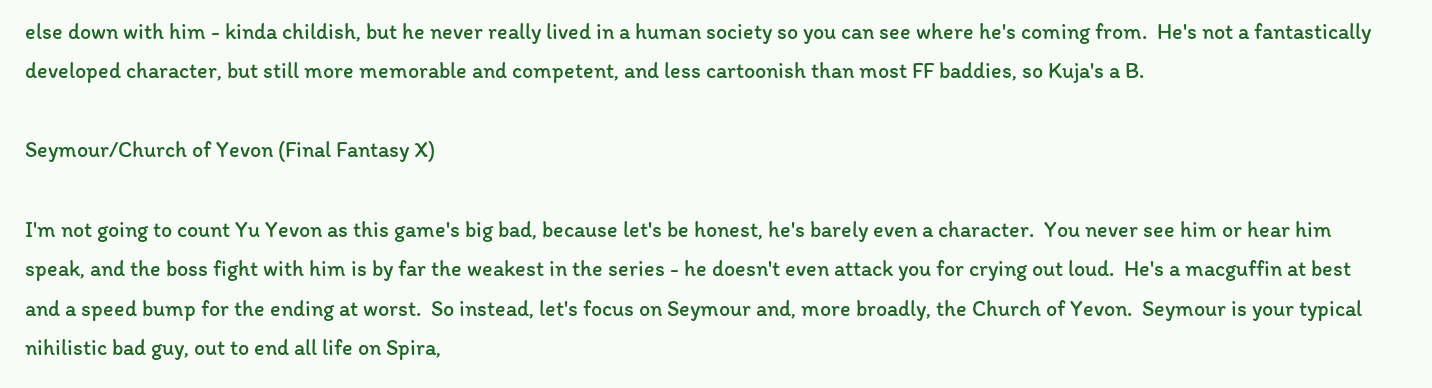else down with him - kinda childish, but he never really lived in a human society so you can see where he's coming from.  He's not a fantastically developed character, but still more memorable and competent, and less cartoonish than most FF baddies, so Kuja's a B.

Seymour/Church of Yevon (Final Fantasy X)

I'm not going to count Yu Yevon as this game's big bad, because let's be honest, he's barely even a character.  You never see him or hear him speak, and the boss fight with him is by far the weakest in the series - he doesn't even attack you for crying out loud.  He's a macguffin at best and a speed bump for the ending at worst.  So instead, let's focus on Seymour and, more broadly, the Church of Yevon.  Seymour is your typical nihilistic bad guy, out to end all life on Spira,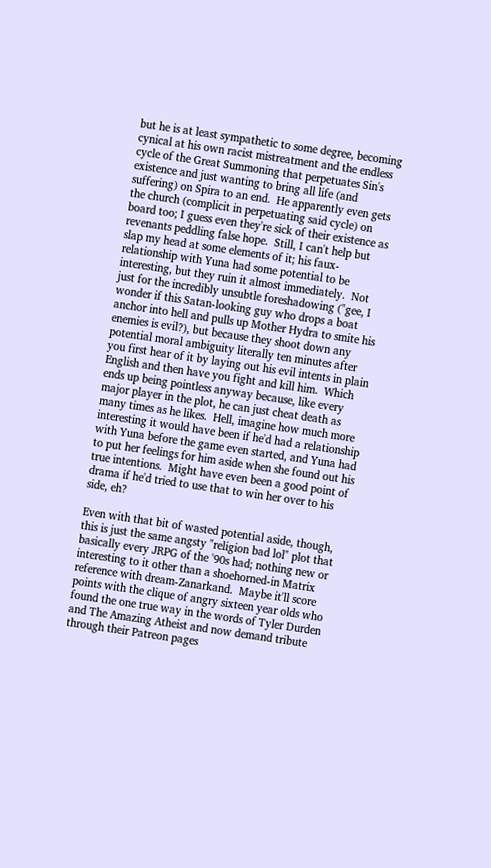but he is at least sympathetic to some degree, becoming cynical at his own racist mistreatment and the endless cycle of the Great Summoning that perpetuates Sin's existence and just wanting to bring all life (and suffering) on Spira to an end.  He apparently even gets the church (complicit in perpetuating said cycle) on board too; I guess even they're sick of their existence as revenants peddling false hope.  Still, I can't help but slap my head at some elements of it; his faux-relationship with Yuna had some potential to be interesting, but they ruin it almost immediately.  Not just for the incredibly unsubtle foreshadowing ("gee, I wonder if this Satan-looking guy who drops a boat anchor into hell and pulls up Mother Hydra to smite his enemies is evil?), but because they shoot down any potential moral ambiguity literally ten minutes after you first hear of it by laying out his evil intents in plain English and then have you fight and kill him.  Which ends up being pointless anyway because, like every major player in the plot, he can just cheat death as many times as he likes.  Hell, imagine how much more interesting it would have been if he'd had a relationship with Yuna before the game even started, and Yuna had to put her feelings for him aside when she found out his true intentions.  Might have even been a good point of drama if he'd tried to use that to win her over to his side, eh?

Even with that bit of wasted potential aside, though, this is just the same angsty "religion bad lol" plot that basically every JRPG of the '90s had; nothing new or interesting to it other than a shoehorned-in Matrix reference with dream-Zanarkand.  Maybe it'll score points with the clique of angry sixteen year olds who found the one true way in the words of Tyler Durden and The Amazing Atheist and now demand tribute through their Patreon pages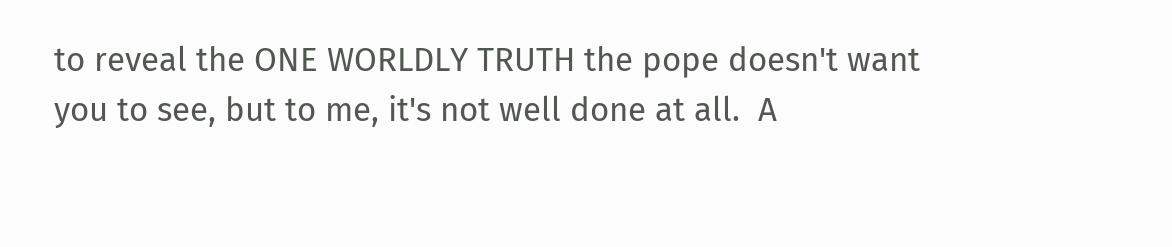to reveal the ONE WORLDLY TRUTH the pope doesn't want you to see, but to me, it's not well done at all.  A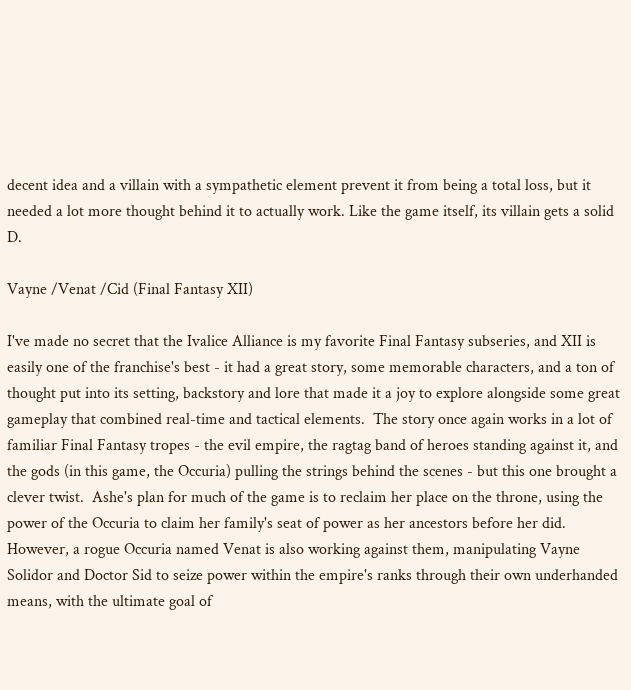decent idea and a villain with a sympathetic element prevent it from being a total loss, but it needed a lot more thought behind it to actually work. Like the game itself, its villain gets a solid D.

Vayne /Venat /Cid (Final Fantasy XII)

I've made no secret that the Ivalice Alliance is my favorite Final Fantasy subseries, and XII is easily one of the franchise's best - it had a great story, some memorable characters, and a ton of thought put into its setting, backstory and lore that made it a joy to explore alongside some great gameplay that combined real-time and tactical elements.  The story once again works in a lot of familiar Final Fantasy tropes - the evil empire, the ragtag band of heroes standing against it, and the gods (in this game, the Occuria) pulling the strings behind the scenes - but this one brought a clever twist.  Ashe's plan for much of the game is to reclaim her place on the throne, using the power of the Occuria to claim her family's seat of power as her ancestors before her did.  However, a rogue Occuria named Venat is also working against them, manipulating Vayne Solidor and Doctor Sid to seize power within the empire's ranks through their own underhanded means, with the ultimate goal of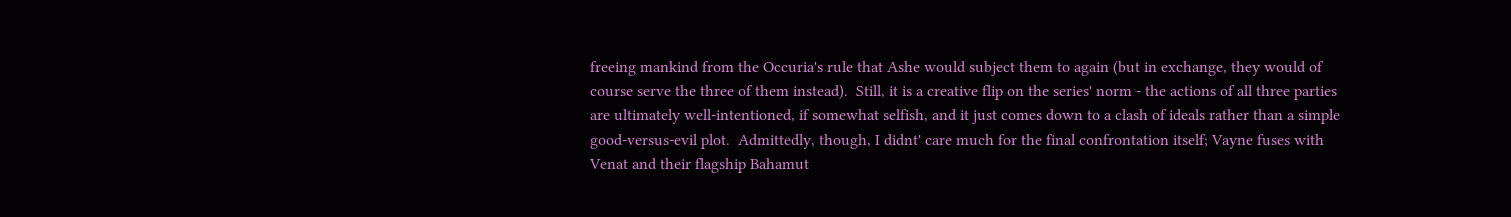freeing mankind from the Occuria's rule that Ashe would subject them to again (but in exchange, they would of course serve the three of them instead).  Still, it is a creative flip on the series' norm - the actions of all three parties are ultimately well-intentioned, if somewhat selfish, and it just comes down to a clash of ideals rather than a simple good-versus-evil plot.  Admittedly, though, I didnt' care much for the final confrontation itself; Vayne fuses with Venat and their flagship Bahamut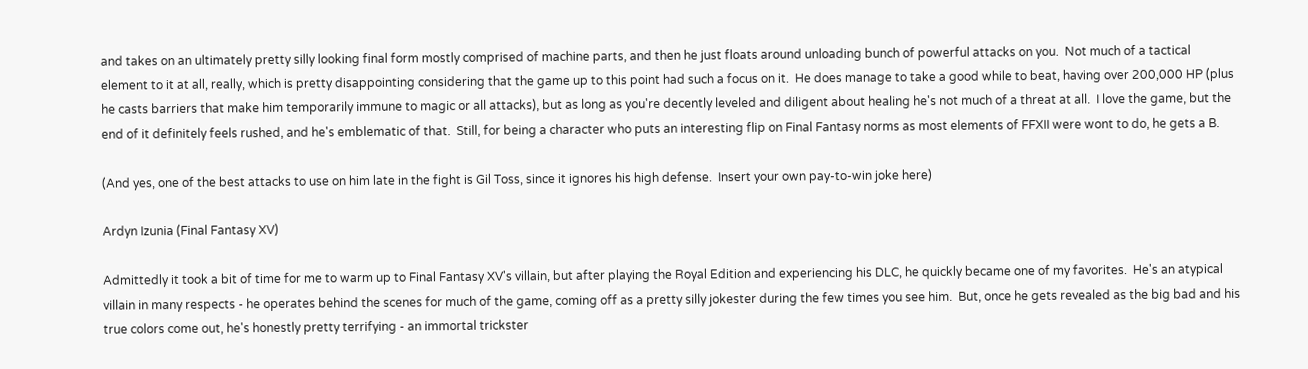and takes on an ultimately pretty silly looking final form mostly comprised of machine parts, and then he just floats around unloading bunch of powerful attacks on you.  Not much of a tactical element to it at all, really, which is pretty disappointing considering that the game up to this point had such a focus on it.  He does manage to take a good while to beat, having over 200,000 HP (plus he casts barriers that make him temporarily immune to magic or all attacks), but as long as you're decently leveled and diligent about healing he's not much of a threat at all.  I love the game, but the end of it definitely feels rushed, and he's emblematic of that.  Still, for being a character who puts an interesting flip on Final Fantasy norms as most elements of FFXII were wont to do, he gets a B.

(And yes, one of the best attacks to use on him late in the fight is Gil Toss, since it ignores his high defense.  Insert your own pay-to-win joke here)

Ardyn Izunia (Final Fantasy XV)

Admittedly it took a bit of time for me to warm up to Final Fantasy XV's villain, but after playing the Royal Edition and experiencing his DLC, he quickly became one of my favorites.  He's an atypical villain in many respects - he operates behind the scenes for much of the game, coming off as a pretty silly jokester during the few times you see him.  But, once he gets revealed as the big bad and his true colors come out, he's honestly pretty terrifying - an immortal trickster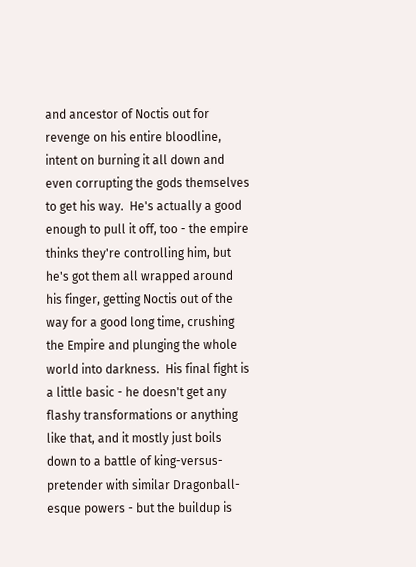and ancestor of Noctis out for revenge on his entire bloodline, intent on burning it all down and even corrupting the gods themselves to get his way.  He's actually a good enough to pull it off, too - the empire thinks they're controlling him, but he's got them all wrapped around his finger, getting Noctis out of the way for a good long time, crushing the Empire and plunging the whole world into darkness.  His final fight is a little basic - he doesn't get any flashy transformations or anything like that, and it mostly just boils down to a battle of king-versus-pretender with similar Dragonball-esque powers - but the buildup is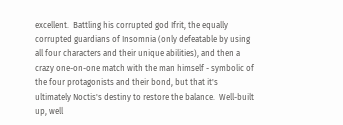excellent.  Battling his corrupted god Ifrit, the equally corrupted guardians of Insomnia (only defeatable by using all four characters and their unique abilities), and then a crazy one-on-one match with the man himself - symbolic of the four protagonists and their bond, but that it's ultimately Noctis's destiny to restore the balance.  Well-built up, well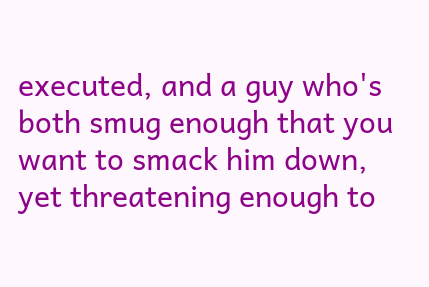executed, and a guy who's both smug enough that you want to smack him down, yet threatening enough to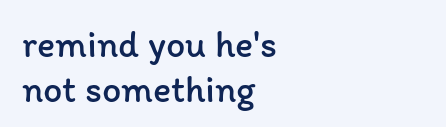remind you he's not something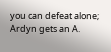you can defeat alone; Ardyn gets an A.